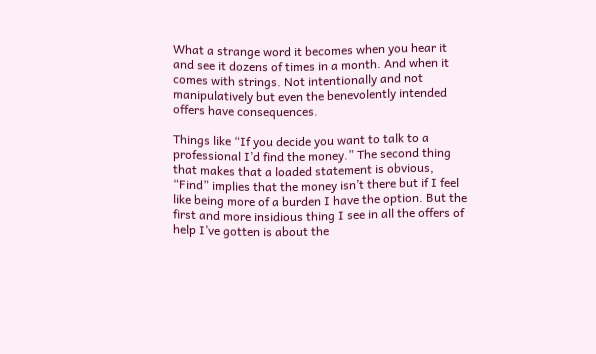What a strange word it becomes when you hear it and see it dozens of times in a month. And when it comes with strings. Not intentionally and not manipulatively but even the benevolently intended offers have consequences.

Things like “If you decide you want to talk to a professional I’d find the money.” The second thing that makes that a loaded statement is obvious, “Find” implies that the money isn’t there but if I feel like being more of a burden I have the option. But the first and more insidious thing I see in all the offers of help I’ve gotten is about the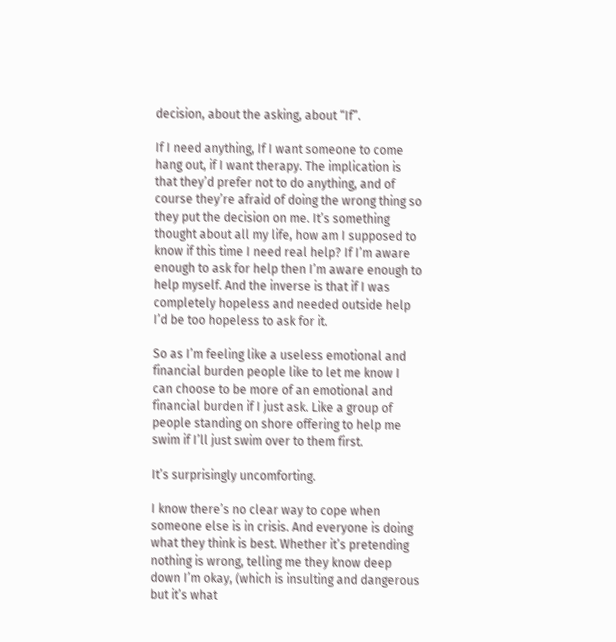decision, about the asking, about “If”.

If I need anything, If I want someone to come hang out, if I want therapy. The implication is that they’d prefer not to do anything, and of course they’re afraid of doing the wrong thing so they put the decision on me. It’s something thought about all my life, how am I supposed to know if this time I need real help? If I’m aware enough to ask for help then I’m aware enough to help myself. And the inverse is that if I was completely hopeless and needed outside help I’d be too hopeless to ask for it.

So as I’m feeling like a useless emotional and financial burden people like to let me know I can choose to be more of an emotional and financial burden if I just ask. Like a group of people standing on shore offering to help me swim if I’ll just swim over to them first.

It’s surprisingly uncomforting.

I know there’s no clear way to cope when someone else is in crisis. And everyone is doing what they think is best. Whether it’s pretending nothing is wrong, telling me they know deep down I’m okay, (which is insulting and dangerous but it’s what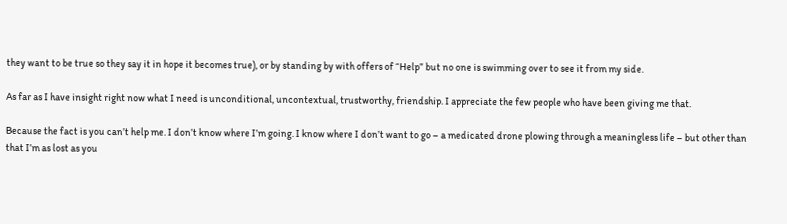they want to be true so they say it in hope it becomes true), or by standing by with offers of “Help” but no one is swimming over to see it from my side.

As far as I have insight right now what I need is unconditional, uncontextual, trustworthy, friendship. I appreciate the few people who have been giving me that.

Because the fact is you can’t help me. I don’t know where I’m going. I know where I don’t want to go – a medicated drone plowing through a meaningless life – but other than that I’m as lost as you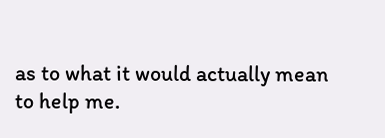as to what it would actually mean to help me.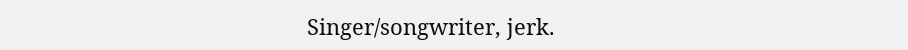Singer/songwriter, jerk.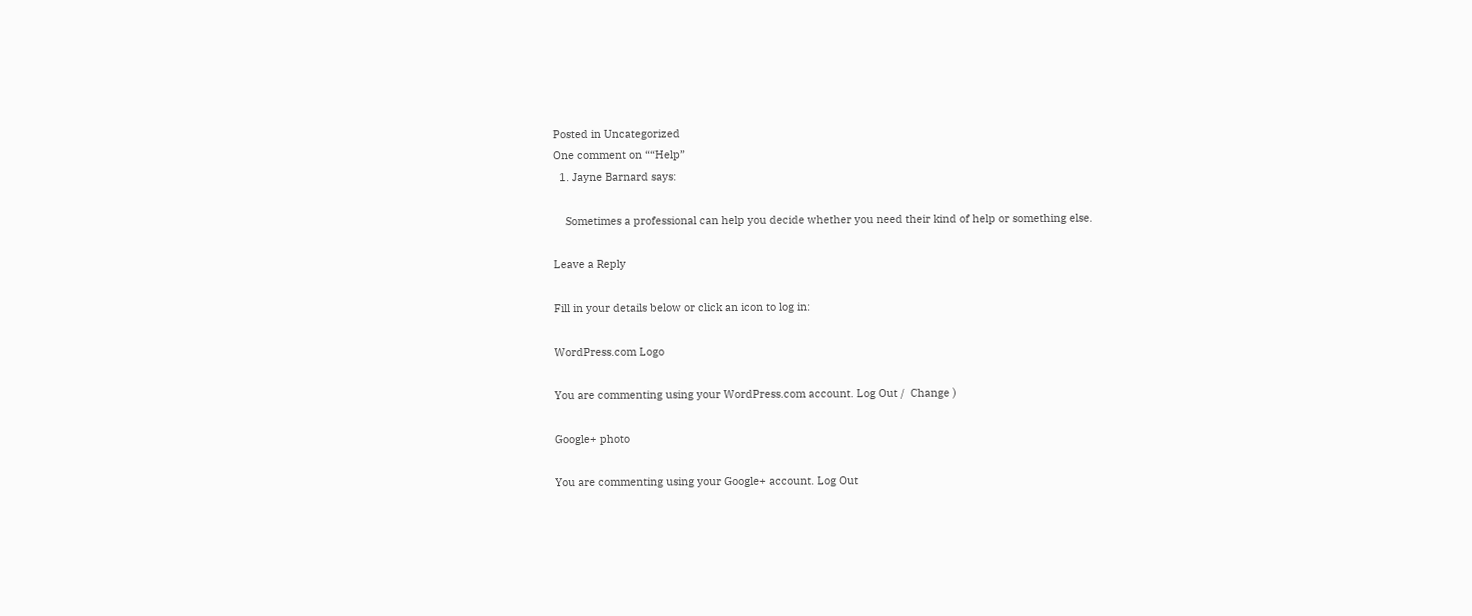Posted in Uncategorized
One comment on ““Help”
  1. Jayne Barnard says:

    Sometimes a professional can help you decide whether you need their kind of help or something else.

Leave a Reply

Fill in your details below or click an icon to log in:

WordPress.com Logo

You are commenting using your WordPress.com account. Log Out /  Change )

Google+ photo

You are commenting using your Google+ account. Log Out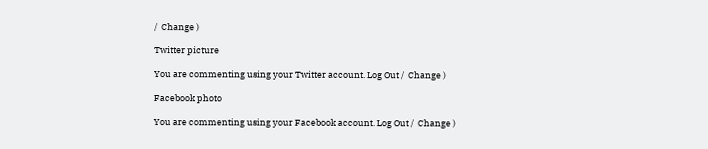/  Change )

Twitter picture

You are commenting using your Twitter account. Log Out /  Change )

Facebook photo

You are commenting using your Facebook account. Log Out /  Change )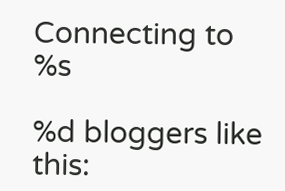Connecting to %s

%d bloggers like this: